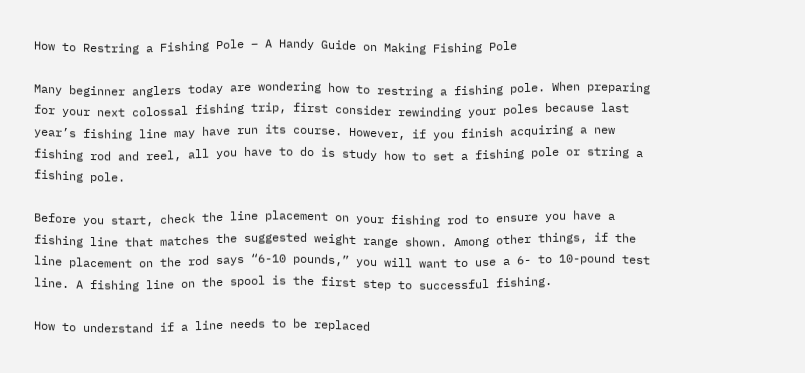How to Restring a Fishing Pole – A Handy Guide on Making Fishing Pole

Many beginner anglers today are wondering how to restring a fishing pole. When preparing for your next colossal fishing trip, first consider rewinding your poles because last year’s fishing line may have run its course. However, if you finish acquiring a new fishing rod and reel, all you have to do is study how to set a fishing pole or string a fishing pole.

Before you start, check the line placement on your fishing rod to ensure you have a fishing line that matches the suggested weight range shown. Among other things, if the line placement on the rod says “6-10 pounds,” you will want to use a 6- to 10-pound test line. A fishing line on the spool is the first step to successful fishing.

How to understand if a line needs to be replaced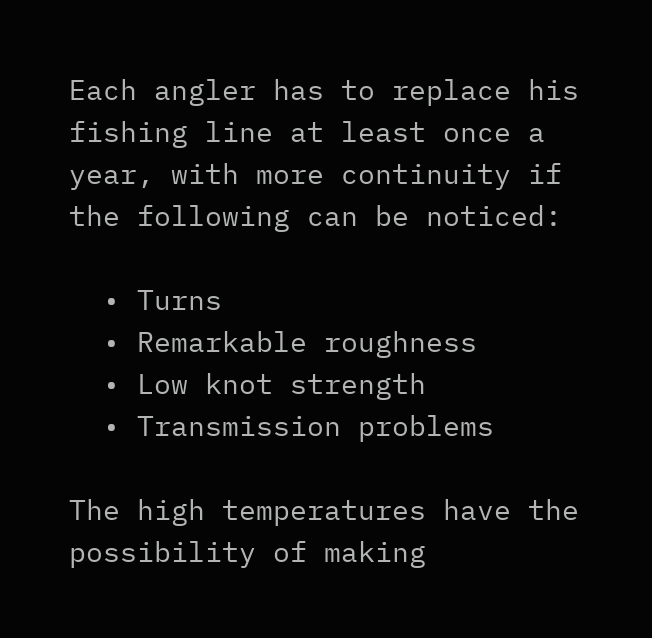Each angler has to replace his fishing line at least once a year, with more continuity if the following can be noticed:

  • Turns
  • Remarkable roughness
  • Low knot strength
  • Transmission problems

The high temperatures have the possibility of making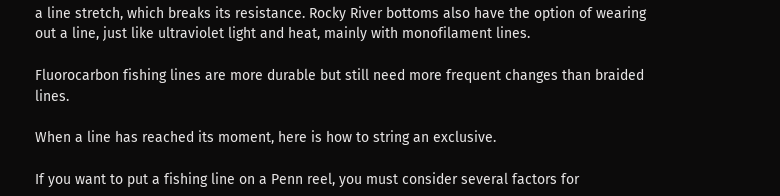a line stretch, which breaks its resistance. Rocky River bottoms also have the option of wearing out a line, just like ultraviolet light and heat, mainly with monofilament lines.

Fluorocarbon fishing lines are more durable but still need more frequent changes than braided lines.

When a line has reached its moment, here is how to string an exclusive.

If you want to put a fishing line on a Penn reel, you must consider several factors for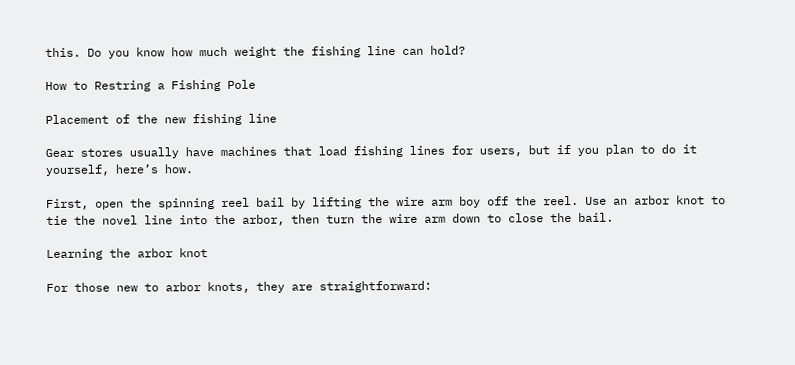this. Do you know how much weight the fishing line can hold?

How to Restring a Fishing Pole

Placement of the new fishing line

Gear stores usually have machines that load fishing lines for users, but if you plan to do it yourself, here’s how.

First, open the spinning reel bail by lifting the wire arm boy off the reel. Use an arbor knot to tie the novel line into the arbor, then turn the wire arm down to close the bail.

Learning the arbor knot

For those new to arbor knots, they are straightforward: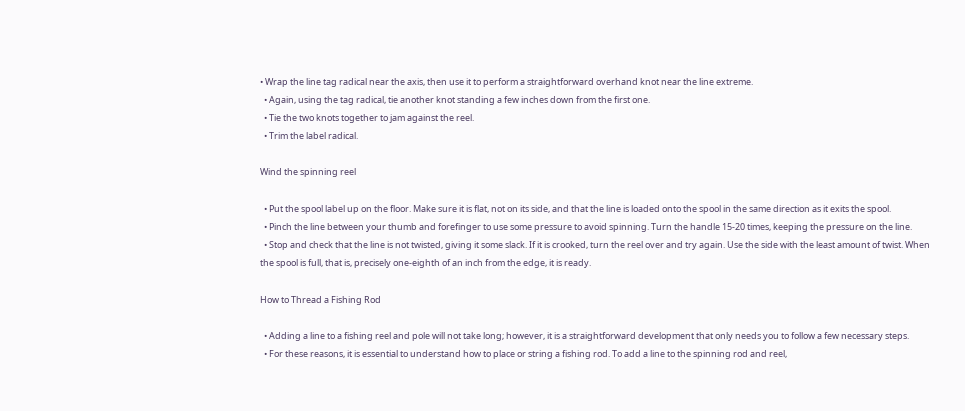• Wrap the line tag radical near the axis, then use it to perform a straightforward overhand knot near the line extreme.
  • Again, using the tag radical, tie another knot standing a few inches down from the first one.
  • Tie the two knots together to jam against the reel.
  • Trim the label radical.

Wind the spinning reel

  • Put the spool label up on the floor. Make sure it is flat, not on its side, and that the line is loaded onto the spool in the same direction as it exits the spool.
  • Pinch the line between your thumb and forefinger to use some pressure to avoid spinning. Turn the handle 15-20 times, keeping the pressure on the line.
  • Stop and check that the line is not twisted, giving it some slack. If it is crooked, turn the reel over and try again. Use the side with the least amount of twist. When the spool is full, that is, precisely one-eighth of an inch from the edge, it is ready.

How to Thread a Fishing Rod

  • Adding a line to a fishing reel and pole will not take long; however, it is a straightforward development that only needs you to follow a few necessary steps.
  • For these reasons, it is essential to understand how to place or string a fishing rod. To add a line to the spinning rod and reel,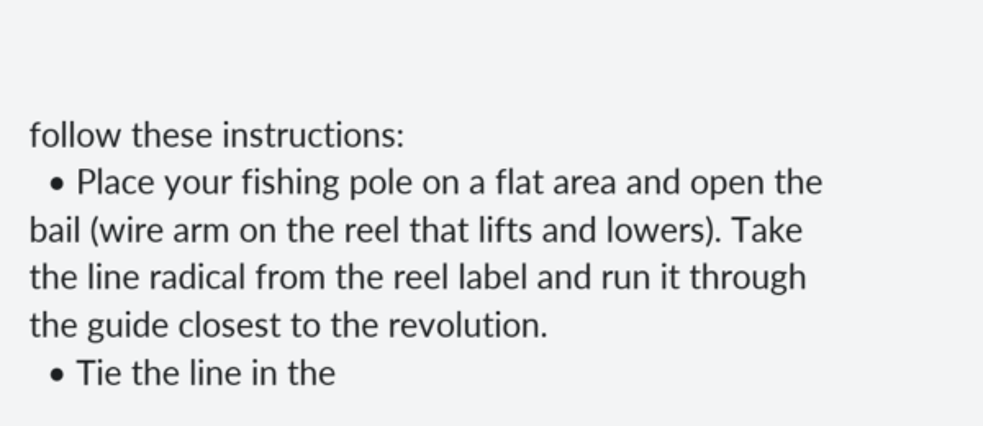follow these instructions:
  • Place your fishing pole on a flat area and open the bail (wire arm on the reel that lifts and lowers). Take the line radical from the reel label and run it through the guide closest to the revolution.
  • Tie the line in the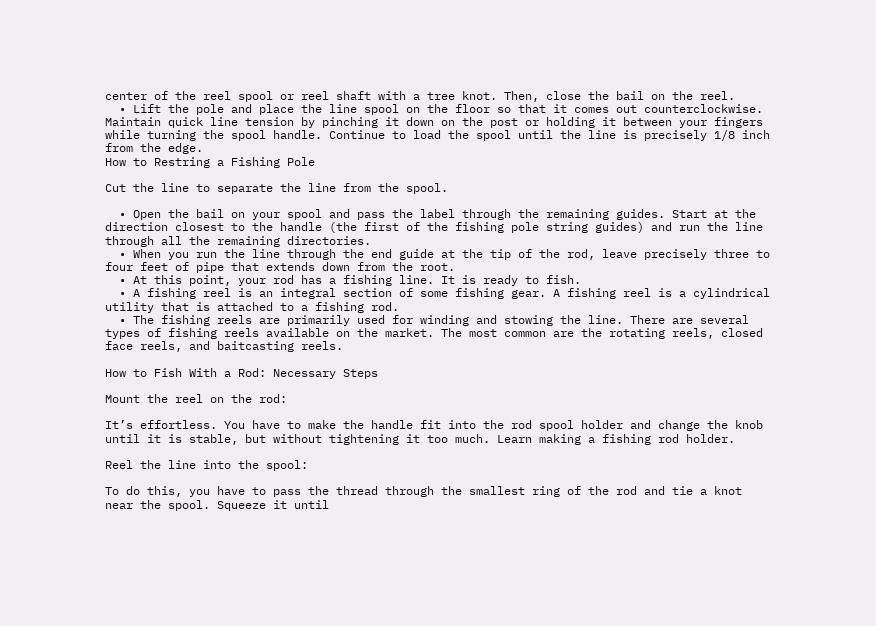center of the reel spool or reel shaft with a tree knot. Then, close the bail on the reel.
  • Lift the pole and place the line spool on the floor so that it comes out counterclockwise. Maintain quick line tension by pinching it down on the post or holding it between your fingers while turning the spool handle. Continue to load the spool until the line is precisely 1/8 inch from the edge.
How to Restring a Fishing Pole

Cut the line to separate the line from the spool.

  • Open the bail on your spool and pass the label through the remaining guides. Start at the direction closest to the handle (the first of the fishing pole string guides) and run the line through all the remaining directories.
  • When you run the line through the end guide at the tip of the rod, leave precisely three to four feet of pipe that extends down from the root.
  • At this point, your rod has a fishing line. It is ready to fish.
  • A fishing reel is an integral section of some fishing gear. A fishing reel is a cylindrical utility that is attached to a fishing rod.
  • The fishing reels are primarily used for winding and stowing the line. There are several types of fishing reels available on the market. The most common are the rotating reels, closed face reels, and baitcasting reels.

How to Fish With a Rod: Necessary Steps

Mount the reel on the rod:

It’s effortless. You have to make the handle fit into the rod spool holder and change the knob until it is stable, but without tightening it too much. Learn making a fishing rod holder.

Reel the line into the spool:

To do this, you have to pass the thread through the smallest ring of the rod and tie a knot near the spool. Squeeze it until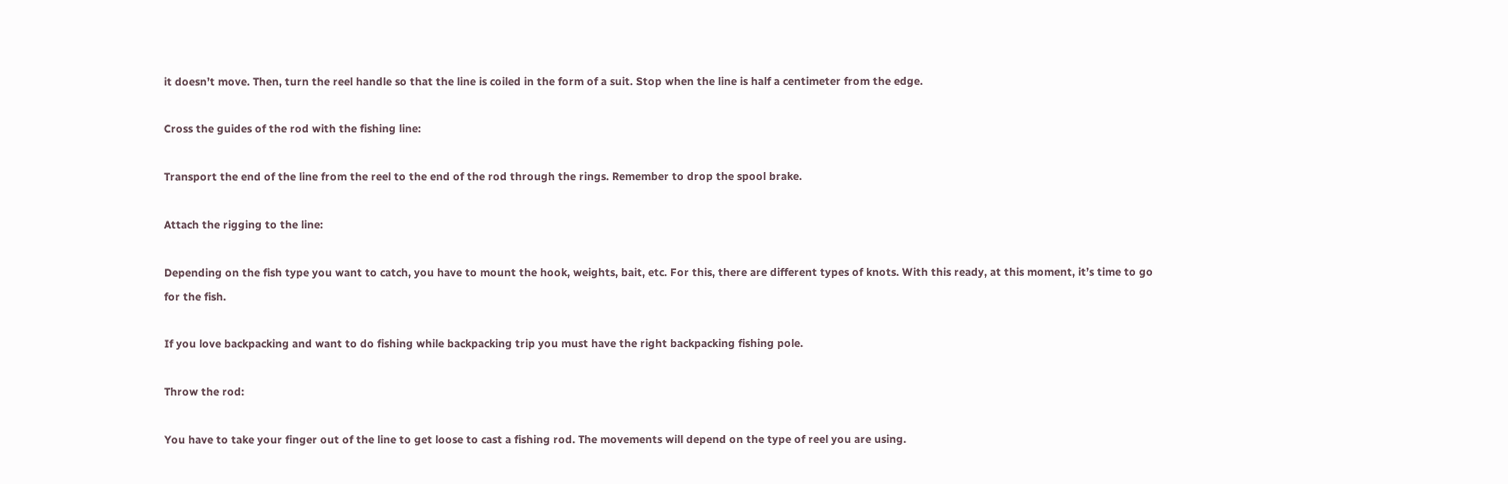it doesn’t move. Then, turn the reel handle so that the line is coiled in the form of a suit. Stop when the line is half a centimeter from the edge.

Cross the guides of the rod with the fishing line:

Transport the end of the line from the reel to the end of the rod through the rings. Remember to drop the spool brake.

Attach the rigging to the line:

Depending on the fish type you want to catch, you have to mount the hook, weights, bait, etc. For this, there are different types of knots. With this ready, at this moment, it’s time to go for the fish.

If you love backpacking and want to do fishing while backpacking trip you must have the right backpacking fishing pole.

Throw the rod:

You have to take your finger out of the line to get loose to cast a fishing rod. The movements will depend on the type of reel you are using.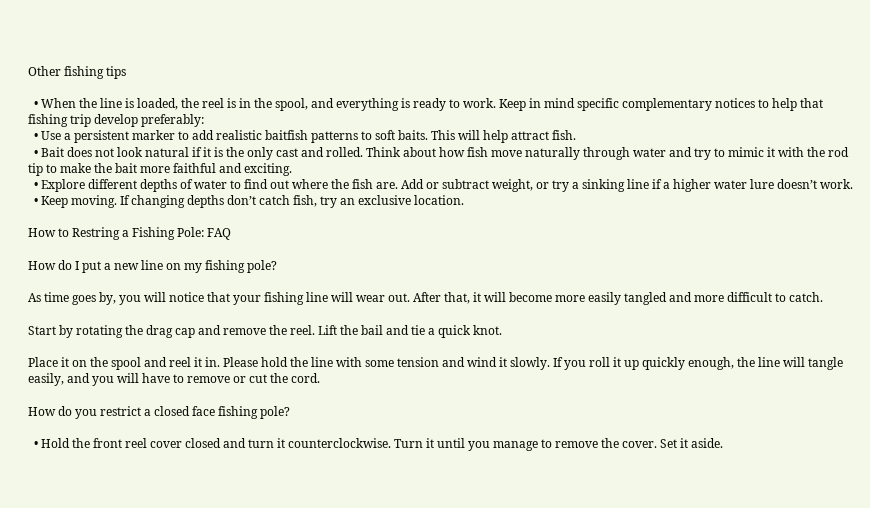Other fishing tips

  • When the line is loaded, the reel is in the spool, and everything is ready to work. Keep in mind specific complementary notices to help that fishing trip develop preferably:
  • Use a persistent marker to add realistic baitfish patterns to soft baits. This will help attract fish.
  • Bait does not look natural if it is the only cast and rolled. Think about how fish move naturally through water and try to mimic it with the rod tip to make the bait more faithful and exciting.
  • Explore different depths of water to find out where the fish are. Add or subtract weight, or try a sinking line if a higher water lure doesn’t work.
  • Keep moving. If changing depths don’t catch fish, try an exclusive location.

How to Restring a Fishing Pole: FAQ

How do I put a new line on my fishing pole?

As time goes by, you will notice that your fishing line will wear out. After that, it will become more easily tangled and more difficult to catch.

Start by rotating the drag cap and remove the reel. Lift the bail and tie a quick knot.

Place it on the spool and reel it in. Please hold the line with some tension and wind it slowly. If you roll it up quickly enough, the line will tangle easily, and you will have to remove or cut the cord.

How do you restrict a closed face fishing pole?

  • Hold the front reel cover closed and turn it counterclockwise. Turn it until you manage to remove the cover. Set it aside.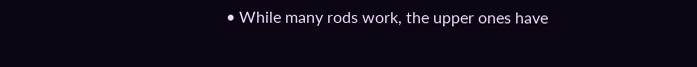• While many rods work, the upper ones have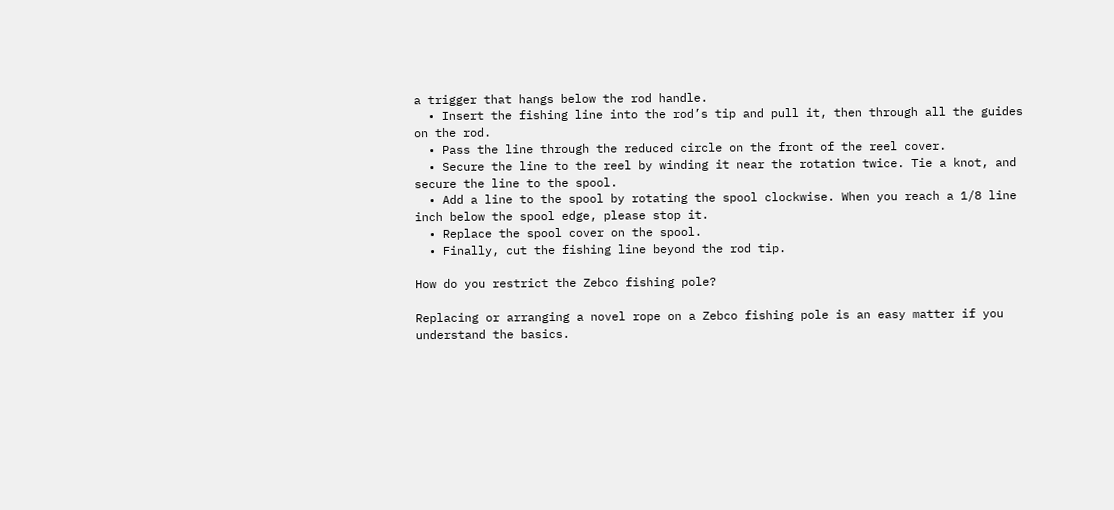a trigger that hangs below the rod handle.
  • Insert the fishing line into the rod’s tip and pull it, then through all the guides on the rod.
  • Pass the line through the reduced circle on the front of the reel cover.
  • Secure the line to the reel by winding it near the rotation twice. Tie a knot, and secure the line to the spool.
  • Add a line to the spool by rotating the spool clockwise. When you reach a 1/8 line inch below the spool edge, please stop it.
  • Replace the spool cover on the spool.
  • Finally, cut the fishing line beyond the rod tip.

How do you restrict the Zebco fishing pole?

Replacing or arranging a novel rope on a Zebco fishing pole is an easy matter if you understand the basics.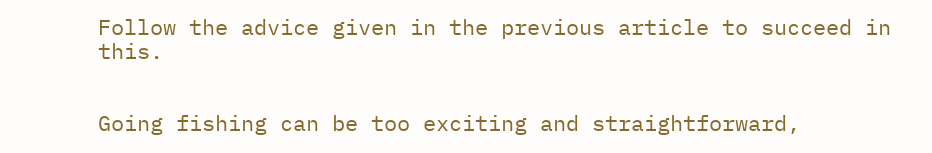Follow the advice given in the previous article to succeed in this.


Going fishing can be too exciting and straightforward,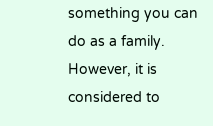something you can do as a family. However, it is considered to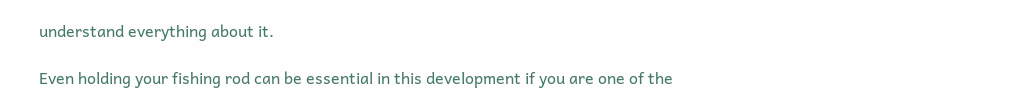understand everything about it.

Even holding your fishing rod can be essential in this development if you are one of the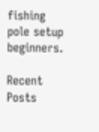fishing pole setup beginners.

Recent Posts